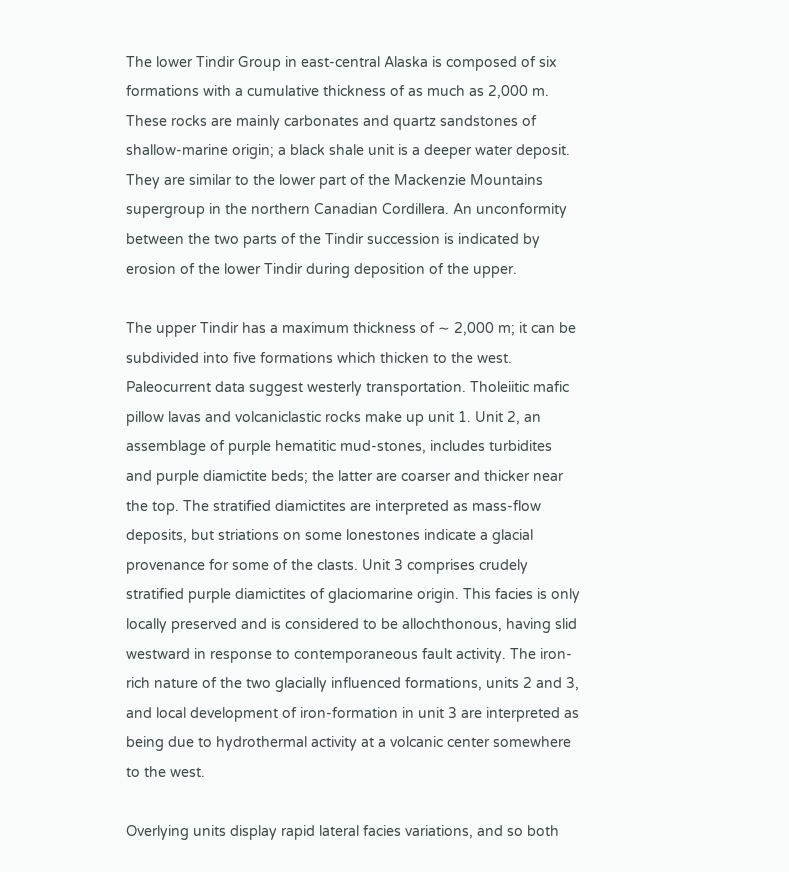The lower Tindir Group in east-central Alaska is composed of six formations with a cumulative thickness of as much as 2,000 m. These rocks are mainly carbonates and quartz sandstones of shallow-marine origin; a black shale unit is a deeper water deposit. They are similar to the lower part of the Mackenzie Mountains supergroup in the northern Canadian Cordillera. An unconformity between the two parts of the Tindir succession is indicated by erosion of the lower Tindir during deposition of the upper.

The upper Tindir has a maximum thickness of ∼ 2,000 m; it can be subdivided into five formations which thicken to the west. Paleocurrent data suggest westerly transportation. Tholeiitic mafic pillow lavas and volcaniclastic rocks make up unit 1. Unit 2, an assemblage of purple hematitic mud-stones, includes turbidites and purple diamictite beds; the latter are coarser and thicker near the top. The stratified diamictites are interpreted as mass-flow deposits, but striations on some lonestones indicate a glacial provenance for some of the clasts. Unit 3 comprises crudely stratified purple diamictites of glaciomarine origin. This facies is only locally preserved and is considered to be allochthonous, having slid westward in response to contemporaneous fault activity. The iron-rich nature of the two glacially influenced formations, units 2 and 3, and local development of iron-formation in unit 3 are interpreted as being due to hydrothermal activity at a volcanic center somewhere to the west.

Overlying units display rapid lateral facies variations, and so both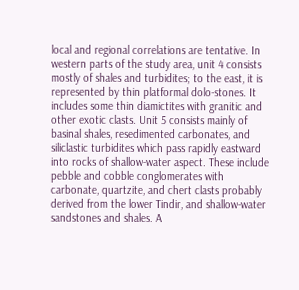local and regional correlations are tentative. In western parts of the study area, unit 4 consists mostly of shales and turbidites; to the east, it is represented by thin platformal dolo-stones. It includes some thin diamictites with granitic and other exotic clasts. Unit 5 consists mainly of basinal shales, resedimented carbonates, and siliclastic turbidites which pass rapidly eastward into rocks of shallow-water aspect. These include pebble and cobble conglomerates with carbonate, quartzite, and chert clasts probably derived from the lower Tindir, and shallow-water sandstones and shales. A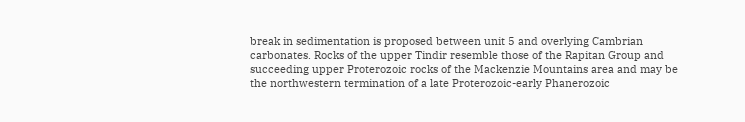break in sedimentation is proposed between unit 5 and overlying Cambrian carbonates. Rocks of the upper Tindir resemble those of the Rapitan Group and succeeding upper Proterozoic rocks of the Mackenzie Mountains area and may be the northwestern termination of a late Proterozoic-early Phanerozoic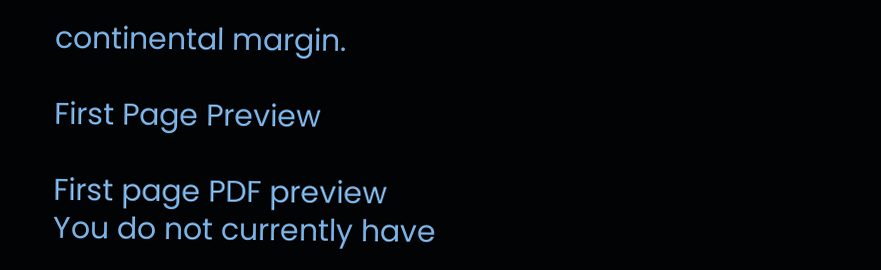continental margin.

First Page Preview

First page PDF preview
You do not currently have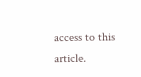access to this article.